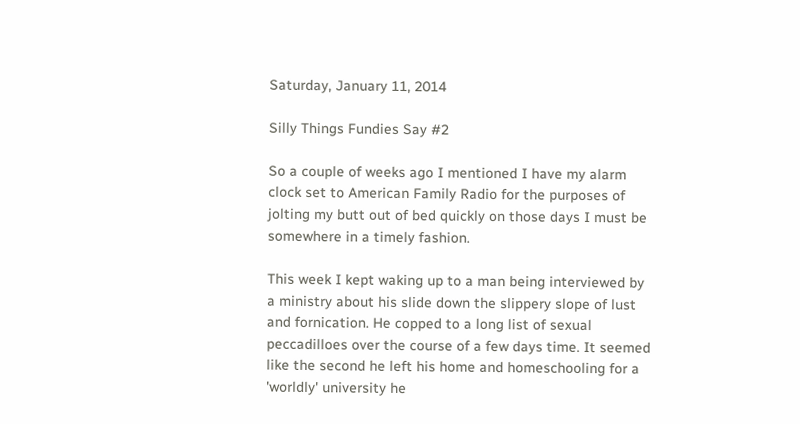Saturday, January 11, 2014

Silly Things Fundies Say #2

So a couple of weeks ago I mentioned I have my alarm clock set to American Family Radio for the purposes of jolting my butt out of bed quickly on those days I must be somewhere in a timely fashion.

This week I kept waking up to a man being interviewed by a ministry about his slide down the slippery slope of lust and fornication. He copped to a long list of sexual peccadilloes over the course of a few days time. It seemed like the second he left his home and homeschooling for a 'worldly' university he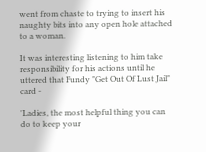went from chaste to trying to insert his naughty bits into any open hole attached to a woman.

It was interesting listening to him take responsibility for his actions until he uttered that Fundy "Get Out Of Lust Jail" card -

'Ladies, the most helpful thing you can do to keep your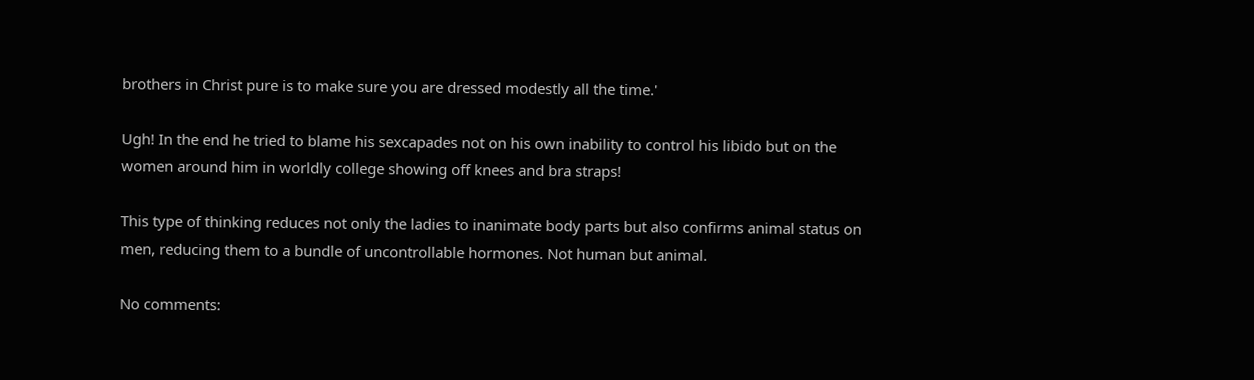brothers in Christ pure is to make sure you are dressed modestly all the time.'

Ugh! In the end he tried to blame his sexcapades not on his own inability to control his libido but on the women around him in worldly college showing off knees and bra straps!

This type of thinking reduces not only the ladies to inanimate body parts but also confirms animal status on men, reducing them to a bundle of uncontrollable hormones. Not human but animal.

No comments: